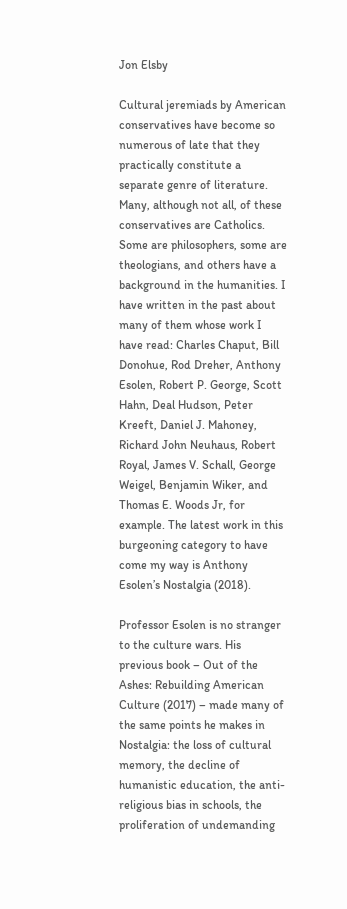Jon Elsby

Cultural jeremiads by American conservatives have become so numerous of late that they practically constitute a separate genre of literature. Many, although not all, of these conservatives are Catholics. Some are philosophers, some are theologians, and others have a background in the humanities. I have written in the past about many of them whose work I have read: Charles Chaput, Bill Donohue, Rod Dreher, Anthony Esolen, Robert P. George, Scott Hahn, Deal Hudson, Peter Kreeft, Daniel J. Mahoney, Richard John Neuhaus, Robert Royal, James V. Schall, George Weigel, Benjamin Wiker, and Thomas E. Woods Jr, for example. The latest work in this burgeoning category to have come my way is Anthony Esolen’s Nostalgia (2018).

Professor Esolen is no stranger to the culture wars. His previous book – Out of the Ashes: Rebuilding American Culture (2017) – made many of the same points he makes in Nostalgia: the loss of cultural memory, the decline of humanistic education, the anti-religious bias in schools, the proliferation of undemanding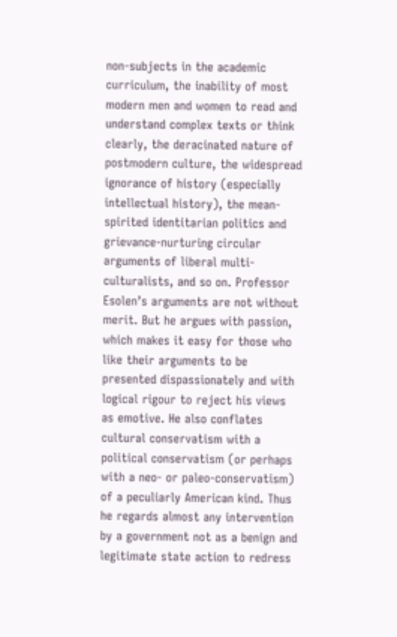non-subjects in the academic curriculum, the inability of most modern men and women to read and understand complex texts or think clearly, the deracinated nature of postmodern culture, the widespread ignorance of history (especially intellectual history), the mean-spirited identitarian politics and grievance-nurturing circular arguments of liberal multi-culturalists, and so on. Professor Esolen’s arguments are not without merit. But he argues with passion, which makes it easy for those who like their arguments to be presented dispassionately and with logical rigour to reject his views as emotive. He also conflates cultural conservatism with a political conservatism (or perhaps with a neo- or paleo-conservatism) of a peculiarly American kind. Thus he regards almost any intervention by a government not as a benign and legitimate state action to redress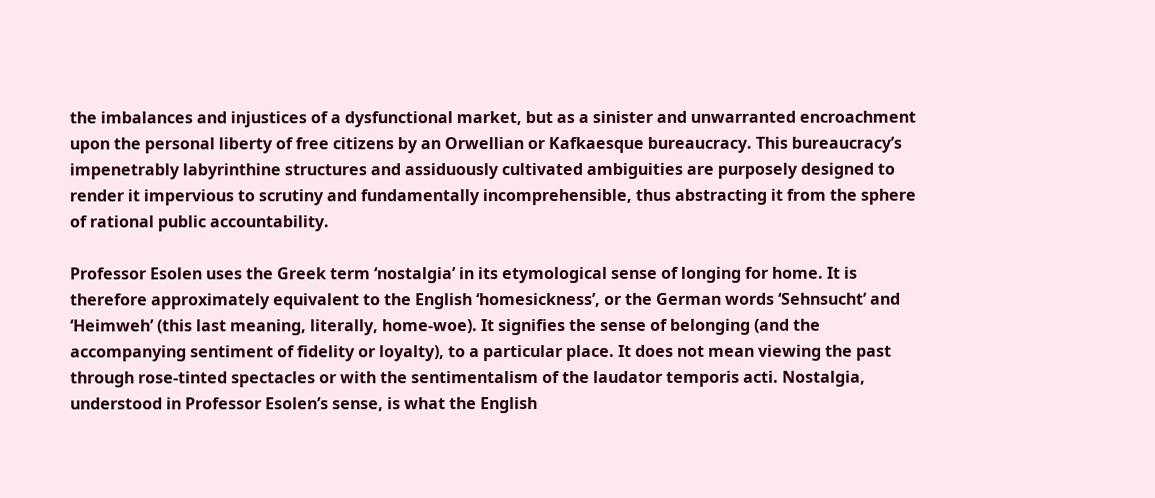the imbalances and injustices of a dysfunctional market, but as a sinister and unwarranted encroachment upon the personal liberty of free citizens by an Orwellian or Kafkaesque bureaucracy. This bureaucracy’s impenetrably labyrinthine structures and assiduously cultivated ambiguities are purposely designed to render it impervious to scrutiny and fundamentally incomprehensible, thus abstracting it from the sphere of rational public accountability.

Professor Esolen uses the Greek term ‘nostalgia’ in its etymological sense of longing for home. It is therefore approximately equivalent to the English ‘homesickness’, or the German words ‘Sehnsucht’ and ‘Heimweh’ (this last meaning, literally, home-woe). It signifies the sense of belonging (and the accompanying sentiment of fidelity or loyalty), to a particular place. It does not mean viewing the past through rose-tinted spectacles or with the sentimentalism of the laudator temporis acti. Nostalgia, understood in Professor Esolen’s sense, is what the English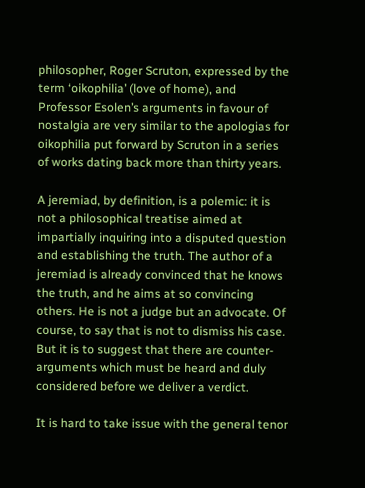philosopher, Roger Scruton, expressed by the term ‘oikophilia’ (love of home), and Professor Esolen’s arguments in favour of nostalgia are very similar to the apologias for oikophilia put forward by Scruton in a series of works dating back more than thirty years.

A jeremiad, by definition, is a polemic: it is not a philosophical treatise aimed at impartially inquiring into a disputed question and establishing the truth. The author of a jeremiad is already convinced that he knows the truth, and he aims at so convincing others. He is not a judge but an advocate. Of course, to say that is not to dismiss his case. But it is to suggest that there are counter-arguments which must be heard and duly considered before we deliver a verdict.

It is hard to take issue with the general tenor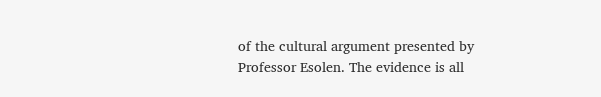of the cultural argument presented by Professor Esolen. The evidence is all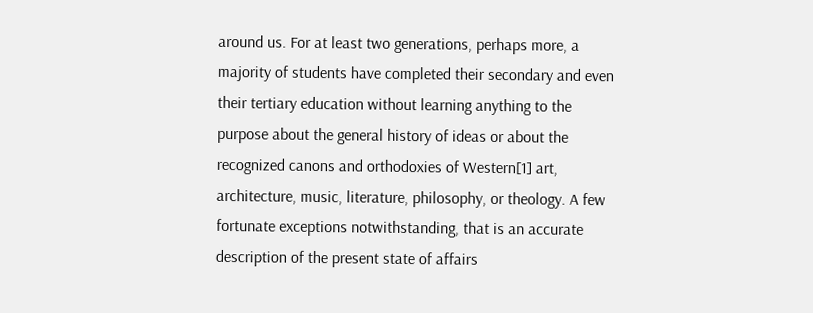around us. For at least two generations, perhaps more, a majority of students have completed their secondary and even their tertiary education without learning anything to the purpose about the general history of ideas or about the recognized canons and orthodoxies of Western[1] art, architecture, music, literature, philosophy, or theology. A few fortunate exceptions notwithstanding, that is an accurate description of the present state of affairs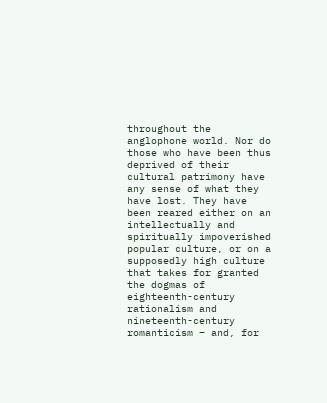throughout the anglophone world. Nor do those who have been thus deprived of their cultural patrimony have any sense of what they have lost. They have been reared either on an intellectually and spiritually impoverished popular culture, or on a supposedly high culture that takes for granted the dogmas of eighteenth-century rationalism and nineteenth-century romanticism – and, for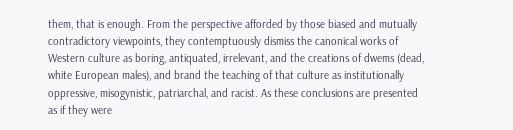them, that is enough. From the perspective afforded by those biased and mutually contradictory viewpoints, they contemptuously dismiss the canonical works of Western culture as boring, antiquated, irrelevant, and the creations of dwems (dead, white European males), and brand the teaching of that culture as institutionally oppressive, misogynistic, patriarchal, and racist. As these conclusions are presented as if they were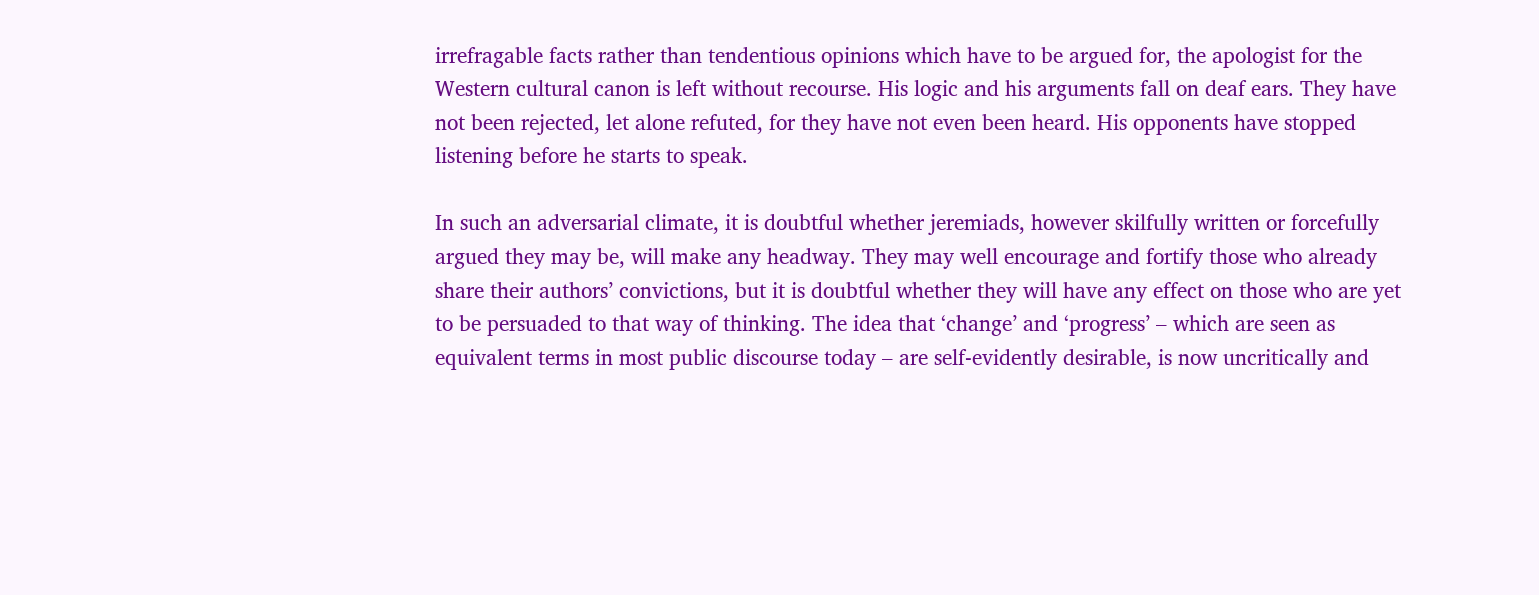irrefragable facts rather than tendentious opinions which have to be argued for, the apologist for the Western cultural canon is left without recourse. His logic and his arguments fall on deaf ears. They have not been rejected, let alone refuted, for they have not even been heard. His opponents have stopped listening before he starts to speak.

In such an adversarial climate, it is doubtful whether jeremiads, however skilfully written or forcefully argued they may be, will make any headway. They may well encourage and fortify those who already share their authors’ convictions, but it is doubtful whether they will have any effect on those who are yet to be persuaded to that way of thinking. The idea that ‘change’ and ‘progress’ – which are seen as equivalent terms in most public discourse today – are self-evidently desirable, is now uncritically and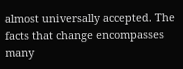almost universally accepted. The facts that change encompasses many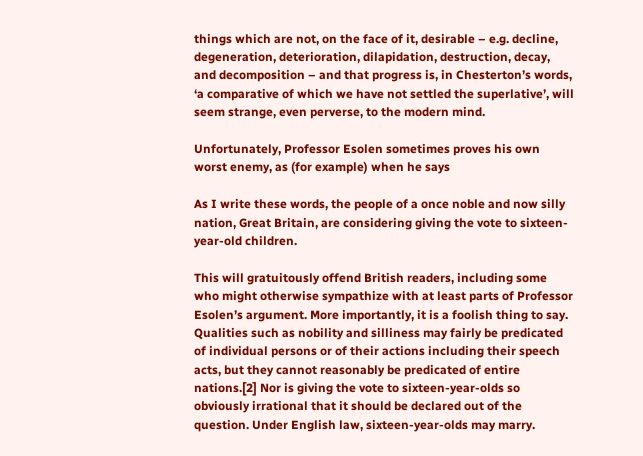things which are not, on the face of it, desirable – e.g. decline, degeneration, deterioration, dilapidation, destruction, decay, and decomposition – and that progress is, in Chesterton’s words, ‘a comparative of which we have not settled the superlative’, will seem strange, even perverse, to the modern mind.

Unfortunately, Professor Esolen sometimes proves his own worst enemy, as (for example) when he says

As I write these words, the people of a once noble and now silly nation, Great Britain, are considering giving the vote to sixteen-year-old children.

This will gratuitously offend British readers, including some who might otherwise sympathize with at least parts of Professor Esolen’s argument. More importantly, it is a foolish thing to say. Qualities such as nobility and silliness may fairly be predicated of individual persons or of their actions including their speech acts, but they cannot reasonably be predicated of entire nations.[2] Nor is giving the vote to sixteen-year-olds so obviously irrational that it should be declared out of the question. Under English law, sixteen-year-olds may marry.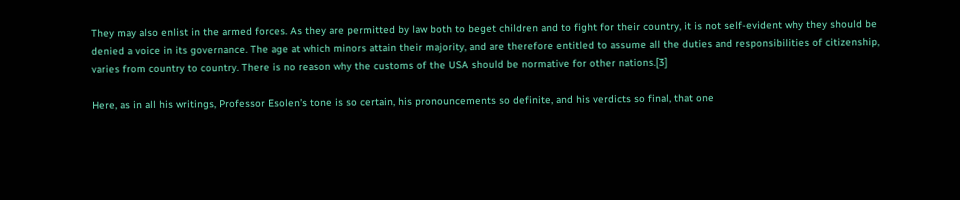They may also enlist in the armed forces. As they are permitted by law both to beget children and to fight for their country, it is not self-evident why they should be denied a voice in its governance. The age at which minors attain their majority, and are therefore entitled to assume all the duties and responsibilities of citizenship, varies from country to country. There is no reason why the customs of the USA should be normative for other nations.[3]

Here, as in all his writings, Professor Esolen’s tone is so certain, his pronouncements so definite, and his verdicts so final, that one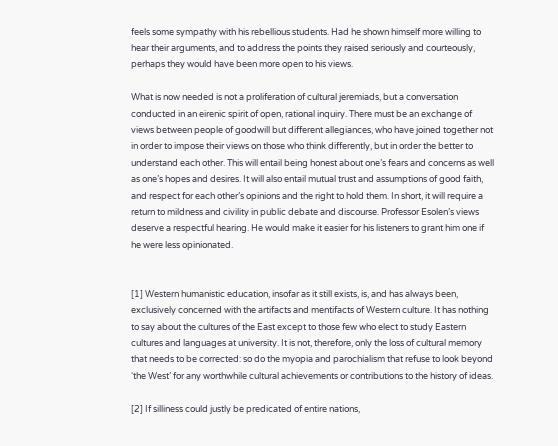feels some sympathy with his rebellious students. Had he shown himself more willing to hear their arguments, and to address the points they raised seriously and courteously, perhaps they would have been more open to his views.

What is now needed is not a proliferation of cultural jeremiads, but a conversation conducted in an eirenic spirit of open, rational inquiry. There must be an exchange of views between people of goodwill but different allegiances, who have joined together not in order to impose their views on those who think differently, but in order the better to understand each other. This will entail being honest about one’s fears and concerns as well as one’s hopes and desires. It will also entail mutual trust and assumptions of good faith, and respect for each other’s opinions and the right to hold them. In short, it will require a return to mildness and civility in public debate and discourse. Professor Esolen’s views deserve a respectful hearing. He would make it easier for his listeners to grant him one if he were less opinionated.


[1] Western humanistic education, insofar as it still exists, is, and has always been, exclusively concerned with the artifacts and mentifacts of Western culture. It has nothing to say about the cultures of the East except to those few who elect to study Eastern cultures and languages at university. It is not, therefore, only the loss of cultural memory that needs to be corrected: so do the myopia and parochialism that refuse to look beyond ‘the West’ for any worthwhile cultural achievements or contributions to the history of ideas.

[2] If silliness could justly be predicated of entire nations,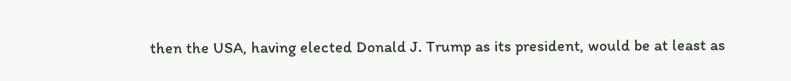then the USA, having elected Donald J. Trump as its president, would be at least as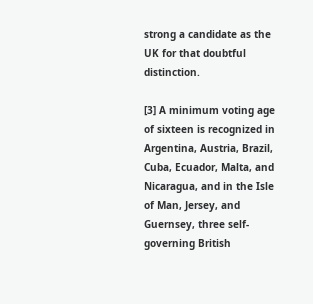strong a candidate as the UK for that doubtful distinction.

[3] A minimum voting age of sixteen is recognized in Argentina, Austria, Brazil, Cuba, Ecuador, Malta, and Nicaragua, and in the Isle of Man, Jersey, and Guernsey, three self-governing British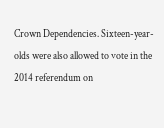Crown Dependencies. Sixteen-year-olds were also allowed to vote in the 2014 referendum on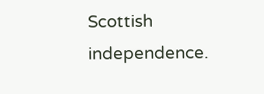Scottish independence.